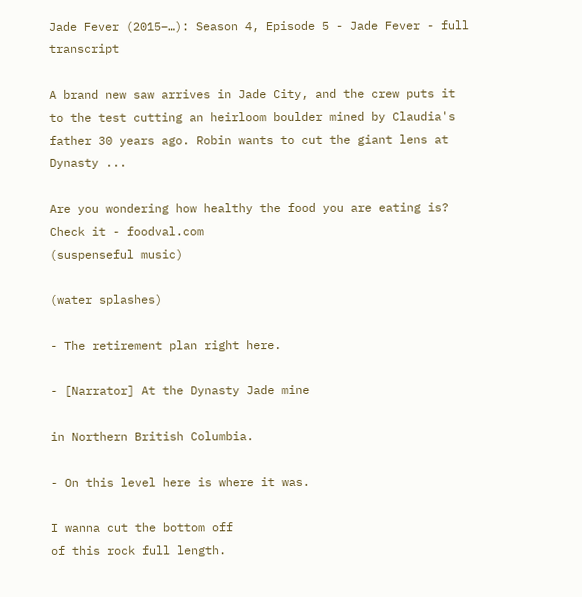Jade Fever (2015–…): Season 4, Episode 5 - Jade Fever - full transcript

A brand new saw arrives in Jade City, and the crew puts it to the test cutting an heirloom boulder mined by Claudia's father 30 years ago. Robin wants to cut the giant lens at Dynasty ...

Are you wondering how healthy the food you are eating is? Check it - foodval.com
(suspenseful music)

(water splashes)

- The retirement plan right here.

- [Narrator] At the Dynasty Jade mine

in Northern British Columbia.

- On this level here is where it was.

I wanna cut the bottom off
of this rock full length.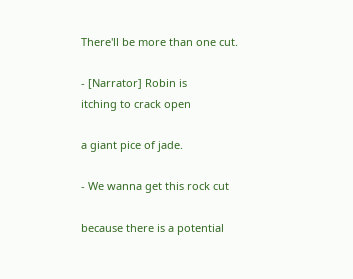There'll be more than one cut.

- [Narrator] Robin is
itching to crack open

a giant pice of jade.

- We wanna get this rock cut

because there is a potential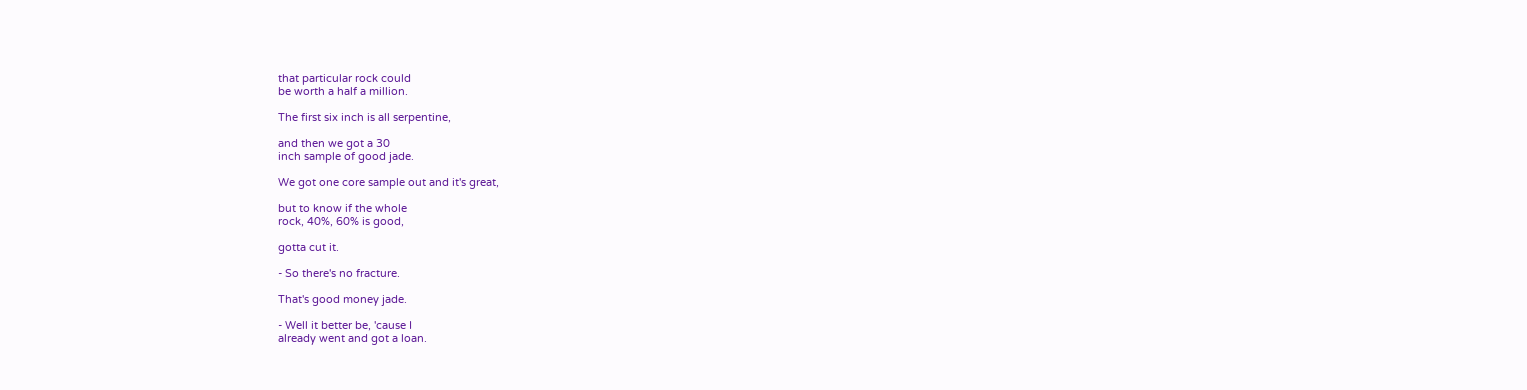that particular rock could
be worth a half a million.

The first six inch is all serpentine,

and then we got a 30
inch sample of good jade.

We got one core sample out and it's great,

but to know if the whole
rock, 40%, 60% is good,

gotta cut it.

- So there's no fracture.

That's good money jade.

- Well it better be, 'cause I
already went and got a loan.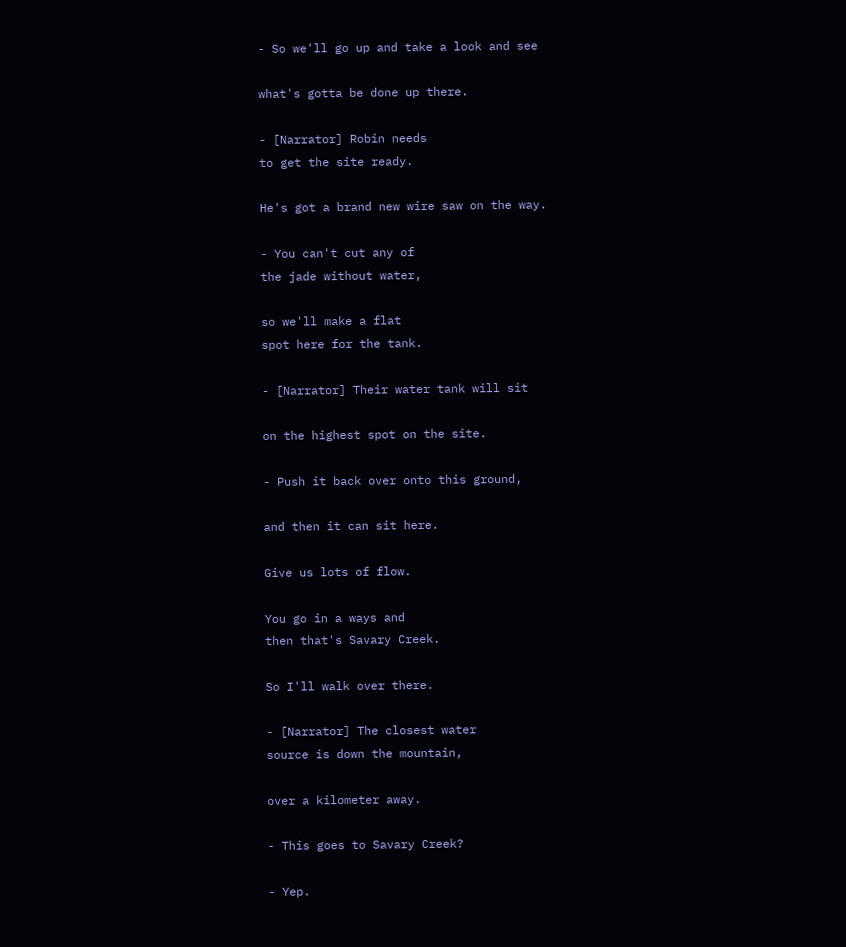- So we'll go up and take a look and see

what's gotta be done up there.

- [Narrator] Robin needs
to get the site ready.

He's got a brand new wire saw on the way.

- You can't cut any of
the jade without water,

so we'll make a flat
spot here for the tank.

- [Narrator] Their water tank will sit

on the highest spot on the site.

- Push it back over onto this ground,

and then it can sit here.

Give us lots of flow.

You go in a ways and
then that's Savary Creek.

So I'll walk over there.

- [Narrator] The closest water
source is down the mountain,

over a kilometer away.

- This goes to Savary Creek?

- Yep.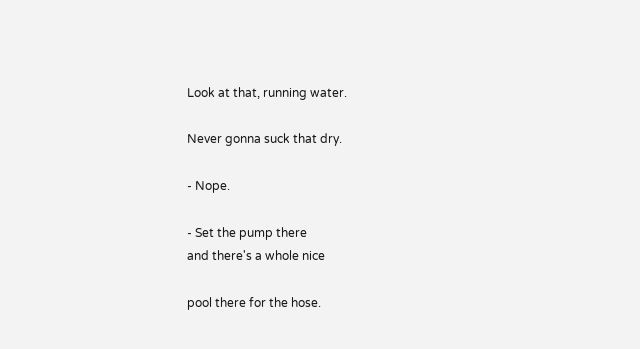Look at that, running water.

Never gonna suck that dry.

- Nope.

- Set the pump there
and there's a whole nice

pool there for the hose.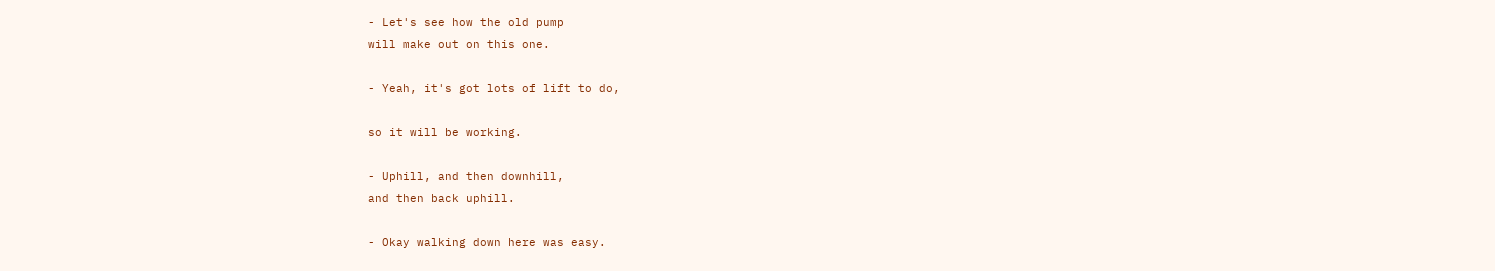- Let's see how the old pump
will make out on this one.

- Yeah, it's got lots of lift to do,

so it will be working.

- Uphill, and then downhill,
and then back uphill.

- Okay walking down here was easy.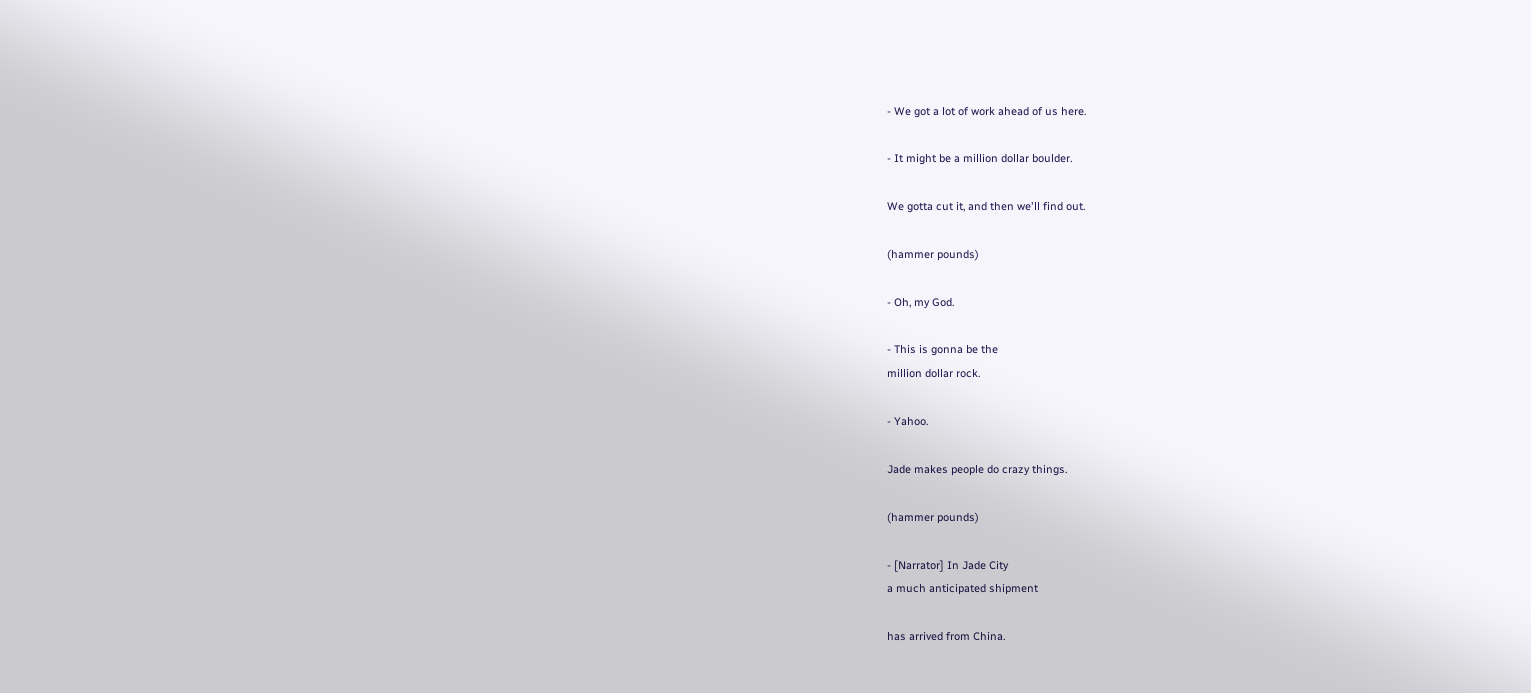- We got a lot of work ahead of us here.

- It might be a million dollar boulder.

We gotta cut it, and then we'll find out.

(hammer pounds)

- Oh, my God.

- This is gonna be the
million dollar rock.

- Yahoo.

Jade makes people do crazy things.

(hammer pounds)

- [Narrator] In Jade City
a much anticipated shipment

has arrived from China.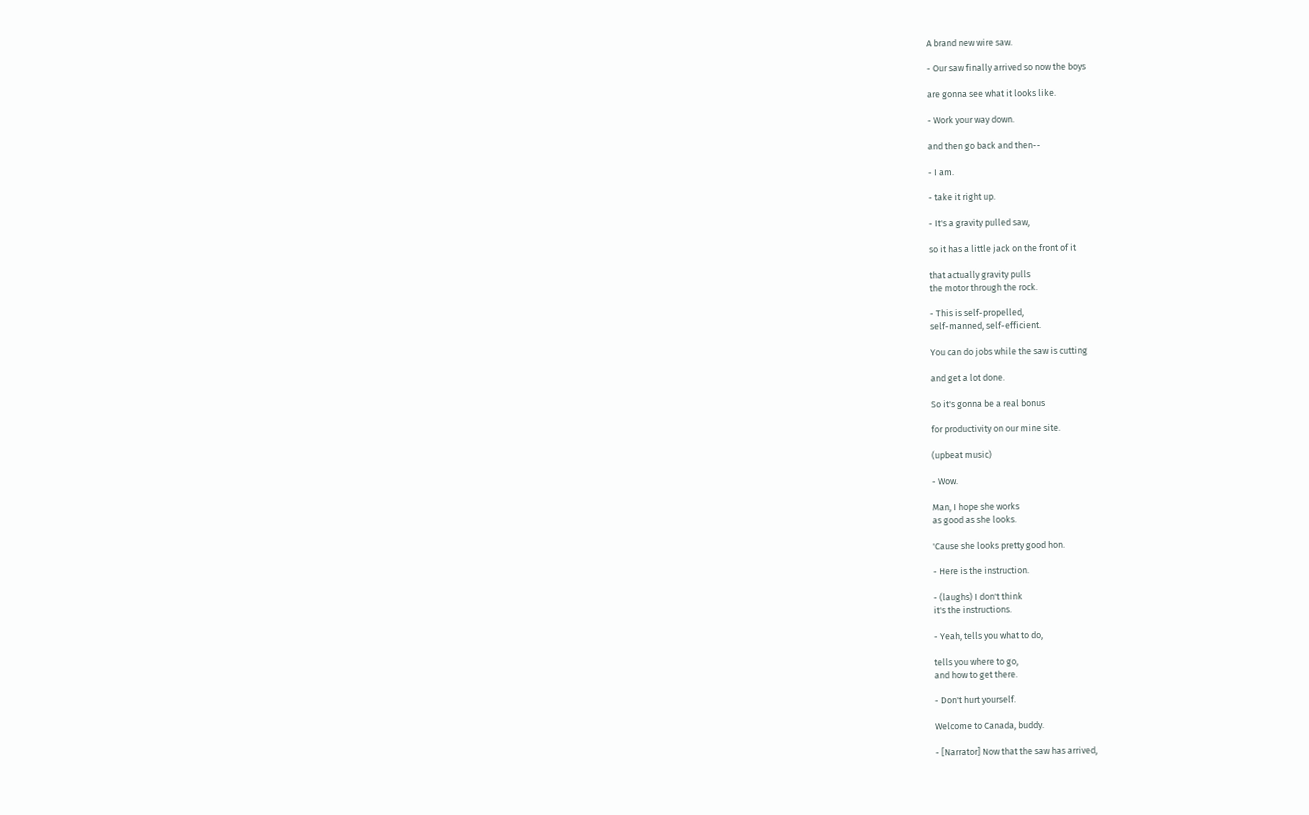A brand new wire saw.

- Our saw finally arrived so now the boys

are gonna see what it looks like.

- Work your way down.

and then go back and then--

- I am.

- take it right up.

- It's a gravity pulled saw,

so it has a little jack on the front of it

that actually gravity pulls
the motor through the rock.

- This is self-propelled,
self-manned, self-efficient.

You can do jobs while the saw is cutting

and get a lot done.

So it's gonna be a real bonus

for productivity on our mine site.

(upbeat music)

- Wow.

Man, I hope she works
as good as she looks.

'Cause she looks pretty good hon.

- Here is the instruction.

- (laughs) I don't think
it's the instructions.

- Yeah, tells you what to do,

tells you where to go,
and how to get there.

- Don't hurt yourself.

Welcome to Canada, buddy.

- [Narrator] Now that the saw has arrived,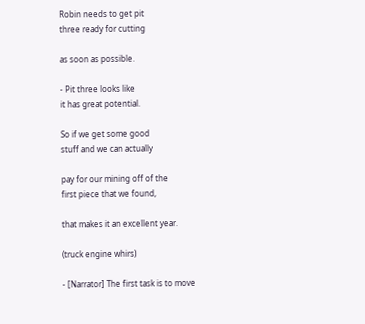Robin needs to get pit
three ready for cutting

as soon as possible.

- Pit three looks like
it has great potential.

So if we get some good
stuff and we can actually

pay for our mining off of the
first piece that we found,

that makes it an excellent year.

(truck engine whirs)

- [Narrator] The first task is to move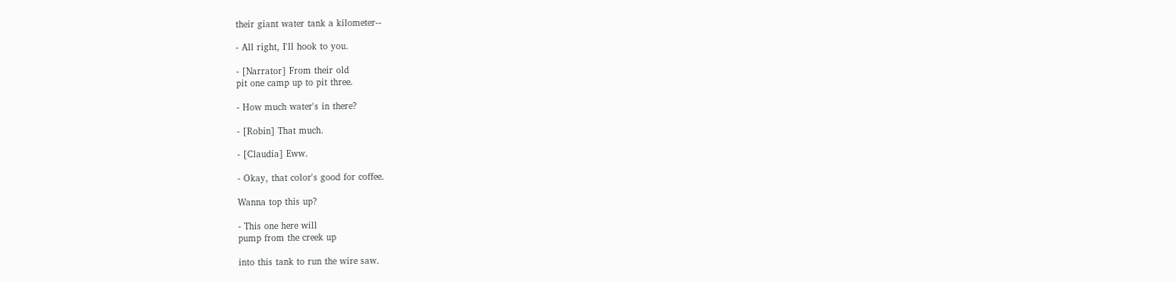their giant water tank a kilometer--

- All right, I'll hook to you.

- [Narrator] From their old
pit one camp up to pit three.

- How much water's in there?

- [Robin] That much.

- [Claudia] Eww.

- Okay, that color's good for coffee.

Wanna top this up?

- This one here will
pump from the creek up

into this tank to run the wire saw.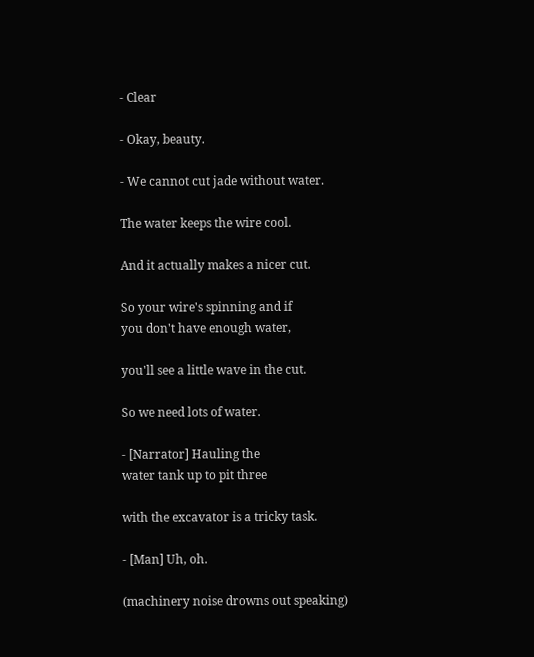- Clear

- Okay, beauty.

- We cannot cut jade without water.

The water keeps the wire cool.

And it actually makes a nicer cut.

So your wire's spinning and if
you don't have enough water,

you'll see a little wave in the cut.

So we need lots of water.

- [Narrator] Hauling the
water tank up to pit three

with the excavator is a tricky task.

- [Man] Uh, oh.

(machinery noise drowns out speaking)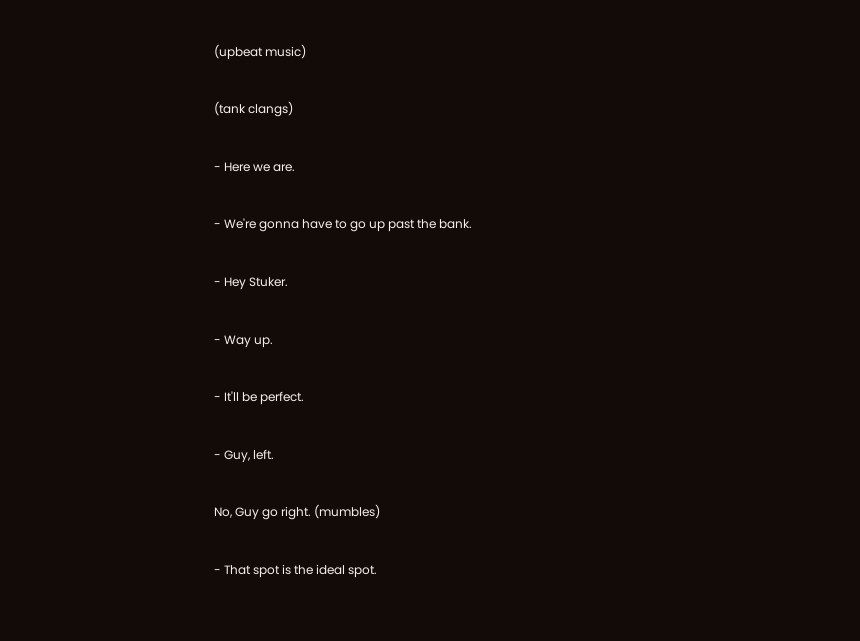(upbeat music)

(tank clangs)

- Here we are.

- We're gonna have to go up past the bank.

- Hey Stuker.

- Way up.

- It'll be perfect.

- Guy, left.

No, Guy go right. (mumbles)

- That spot is the ideal spot.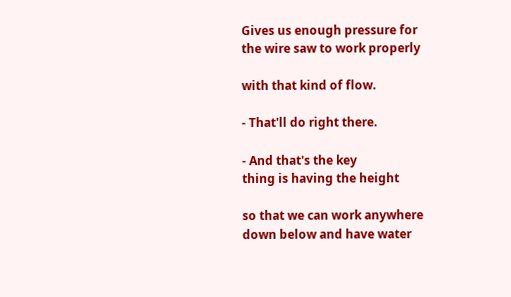Gives us enough pressure for
the wire saw to work properly

with that kind of flow.

- That'll do right there.

- And that's the key
thing is having the height

so that we can work anywhere
down below and have water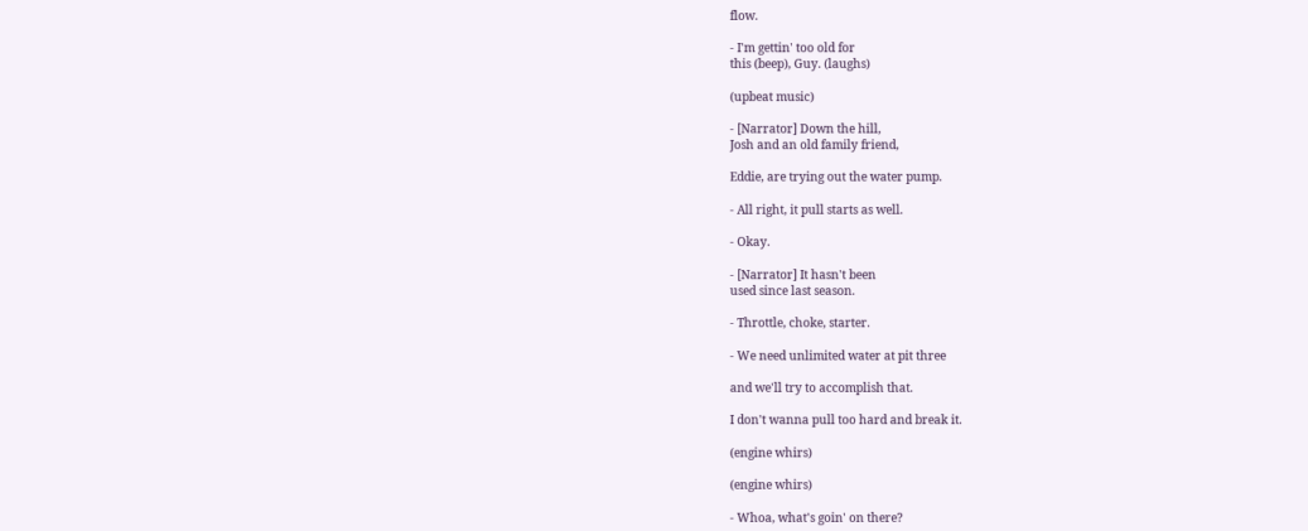flow.

- I'm gettin' too old for
this (beep), Guy. (laughs)

(upbeat music)

- [Narrator] Down the hill,
Josh and an old family friend,

Eddie, are trying out the water pump.

- All right, it pull starts as well.

- Okay.

- [Narrator] It hasn't been
used since last season.

- Throttle, choke, starter.

- We need unlimited water at pit three

and we'll try to accomplish that.

I don't wanna pull too hard and break it.

(engine whirs)

(engine whirs)

- Whoa, what's goin' on there?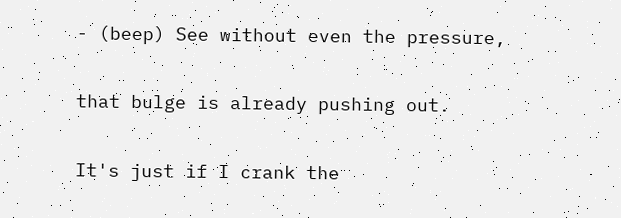- (beep) See without even the pressure,

that bulge is already pushing out.

It's just if I crank the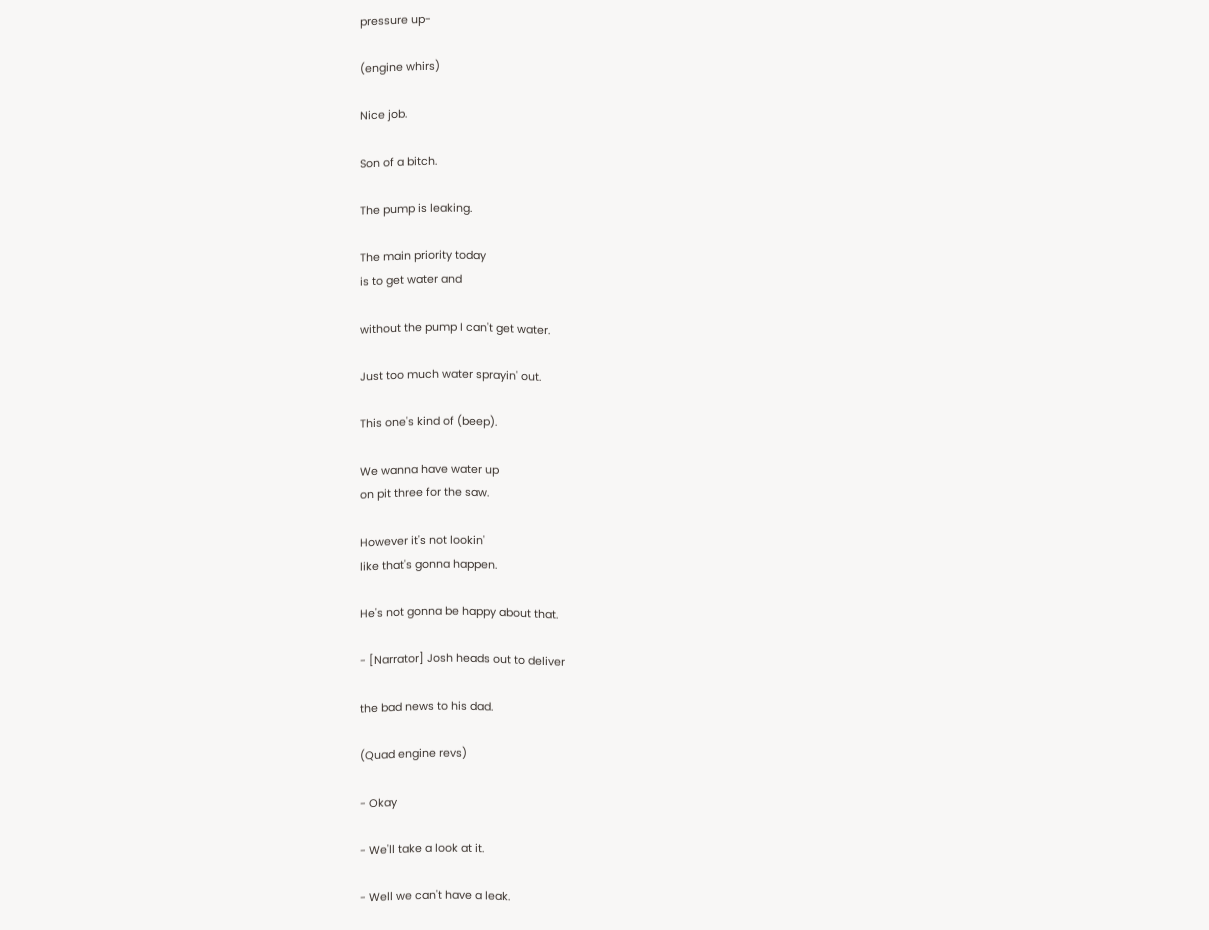pressure up-

(engine whirs)

Nice job.

Son of a bitch.

The pump is leaking.

The main priority today
is to get water and

without the pump I can't get water.

Just too much water sprayin' out.

This one's kind of (beep).

We wanna have water up
on pit three for the saw.

However it's not lookin'
like that's gonna happen.

He's not gonna be happy about that.

- [Narrator] Josh heads out to deliver

the bad news to his dad.

(Quad engine revs)

- Okay

- We'll take a look at it.

- Well we can't have a leak.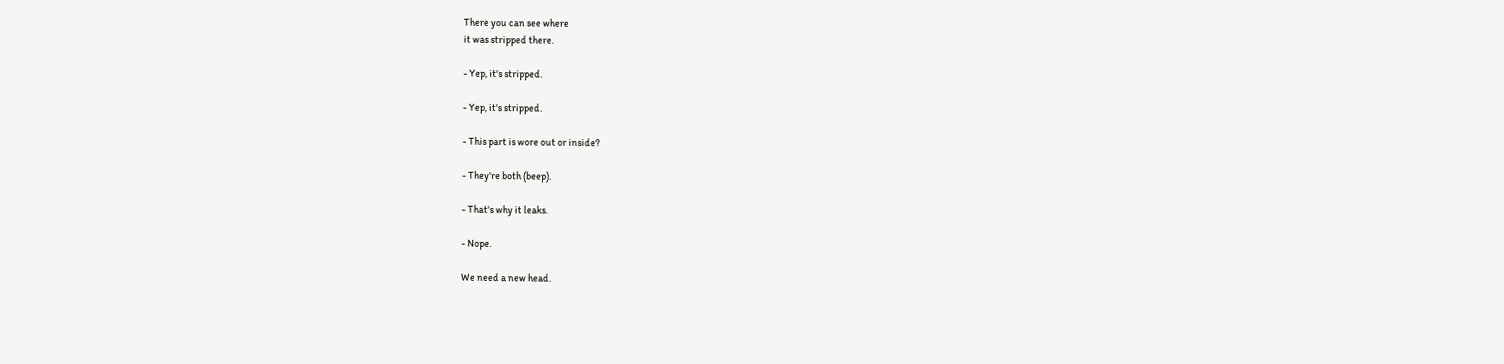There you can see where
it was stripped there.

- Yep, it's stripped.

- Yep, it's stripped.

- This part is wore out or inside?

- They're both (beep).

- That's why it leaks.

- Nope.

We need a new head.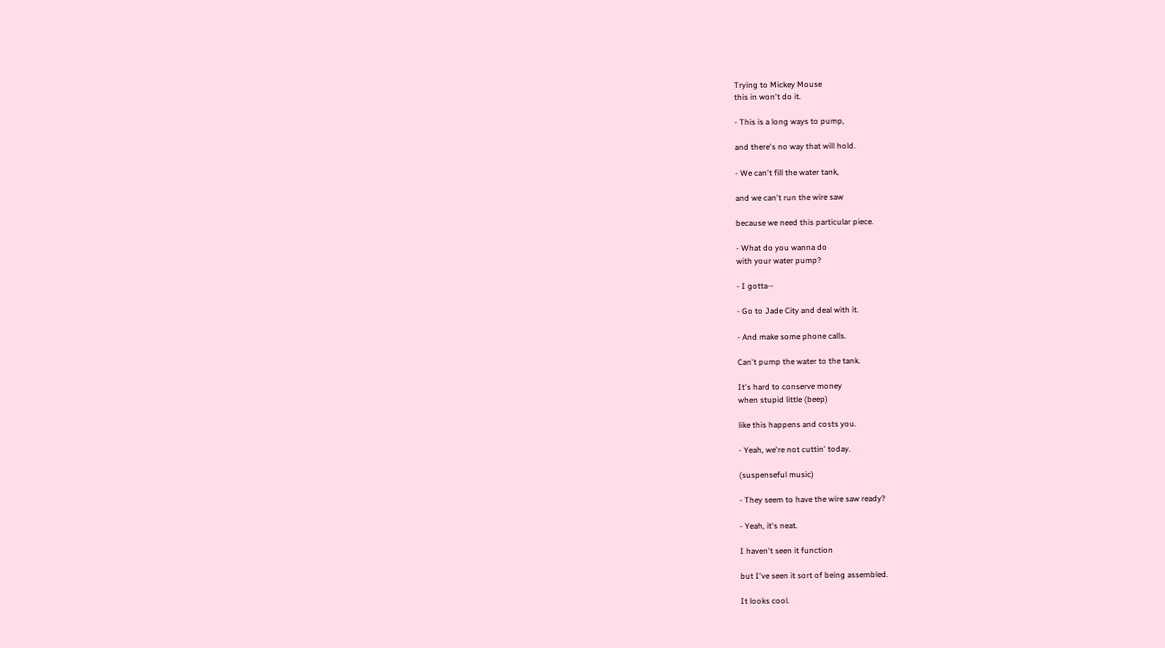Trying to Mickey Mouse
this in won't do it.

- This is a long ways to pump,

and there's no way that will hold.

- We can't fill the water tank,

and we can't run the wire saw

because we need this particular piece.

- What do you wanna do
with your water pump?

- I gotta--

- Go to Jade City and deal with it.

- And make some phone calls.

Can't pump the water to the tank.

It's hard to conserve money
when stupid little (beep)

like this happens and costs you.

- Yeah, we're not cuttin' today.

(suspenseful music)

- They seem to have the wire saw ready?

- Yeah, it's neat.

I haven't seen it function

but I've seen it sort of being assembled.

It looks cool.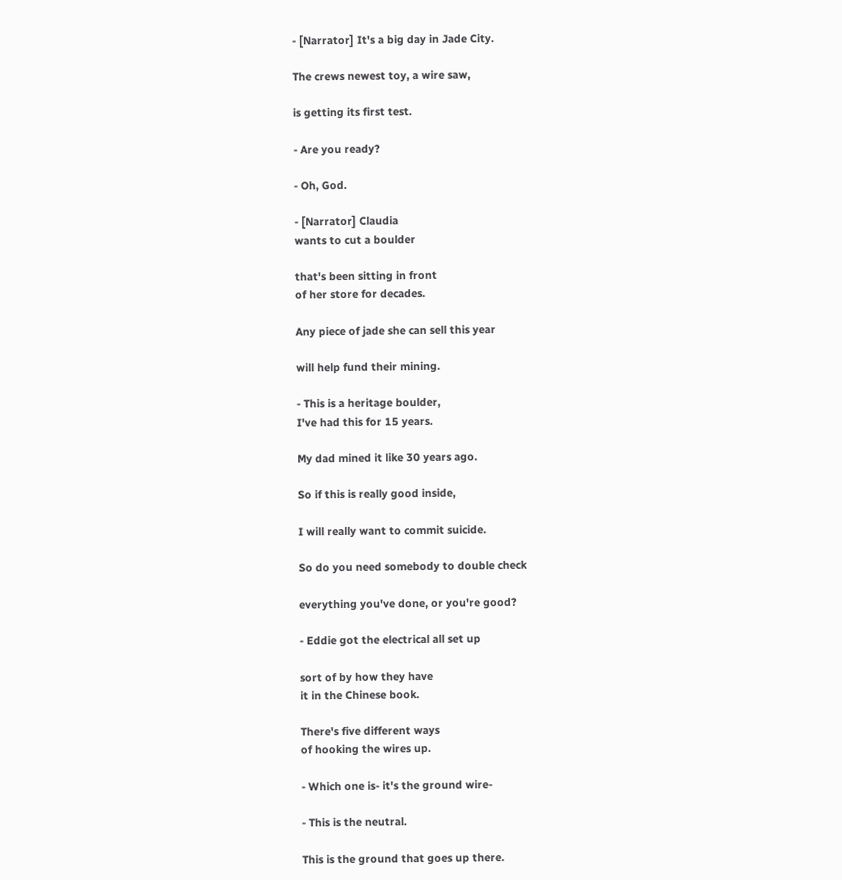- [Narrator] It's a big day in Jade City.

The crews newest toy, a wire saw,

is getting its first test.

- Are you ready?

- Oh, God.

- [Narrator] Claudia
wants to cut a boulder

that's been sitting in front
of her store for decades.

Any piece of jade she can sell this year

will help fund their mining.

- This is a heritage boulder,
I've had this for 15 years.

My dad mined it like 30 years ago.

So if this is really good inside,

I will really want to commit suicide.

So do you need somebody to double check

everything you've done, or you're good?

- Eddie got the electrical all set up

sort of by how they have
it in the Chinese book.

There's five different ways
of hooking the wires up.

- Which one is- it's the ground wire-

- This is the neutral.

This is the ground that goes up there.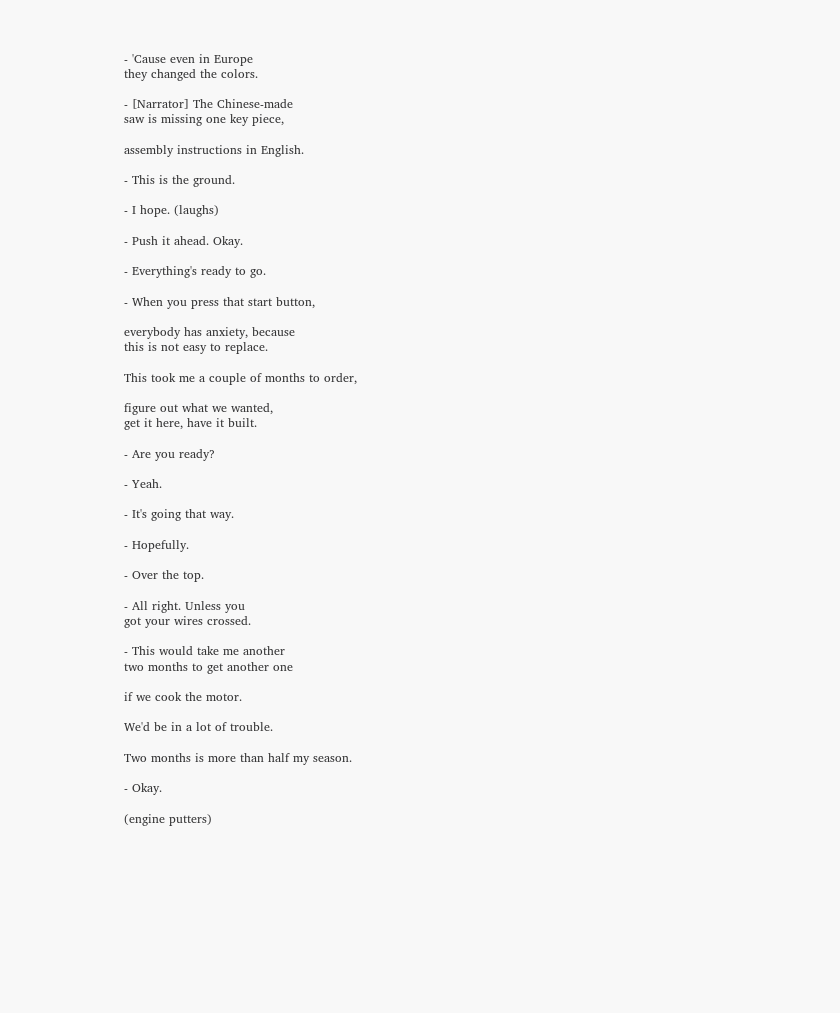- 'Cause even in Europe
they changed the colors.

- [Narrator] The Chinese-made
saw is missing one key piece,

assembly instructions in English.

- This is the ground.

- I hope. (laughs)

- Push it ahead. Okay.

- Everything's ready to go.

- When you press that start button,

everybody has anxiety, because
this is not easy to replace.

This took me a couple of months to order,

figure out what we wanted,
get it here, have it built.

- Are you ready?

- Yeah.

- It's going that way.

- Hopefully.

- Over the top.

- All right. Unless you
got your wires crossed.

- This would take me another
two months to get another one

if we cook the motor.

We'd be in a lot of trouble.

Two months is more than half my season.

- Okay.

(engine putters)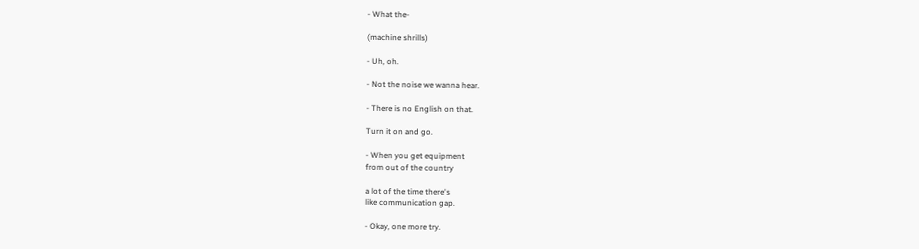- What the-

(machine shrills)

- Uh, oh.

- Not the noise we wanna hear.

- There is no English on that.

Turn it on and go.

- When you get equipment
from out of the country

a lot of the time there's
like communication gap.

- Okay, one more try.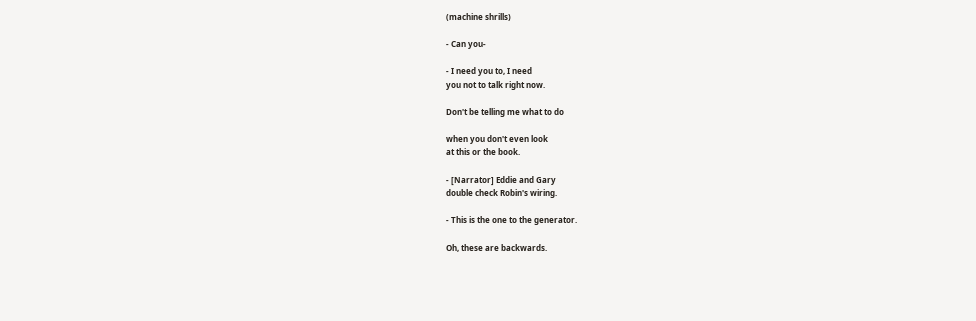(machine shrills)

- Can you-

- I need you to, I need
you not to talk right now.

Don't be telling me what to do

when you don't even look
at this or the book.

- [Narrator] Eddie and Gary
double check Robin's wiring.

- This is the one to the generator.

Oh, these are backwards.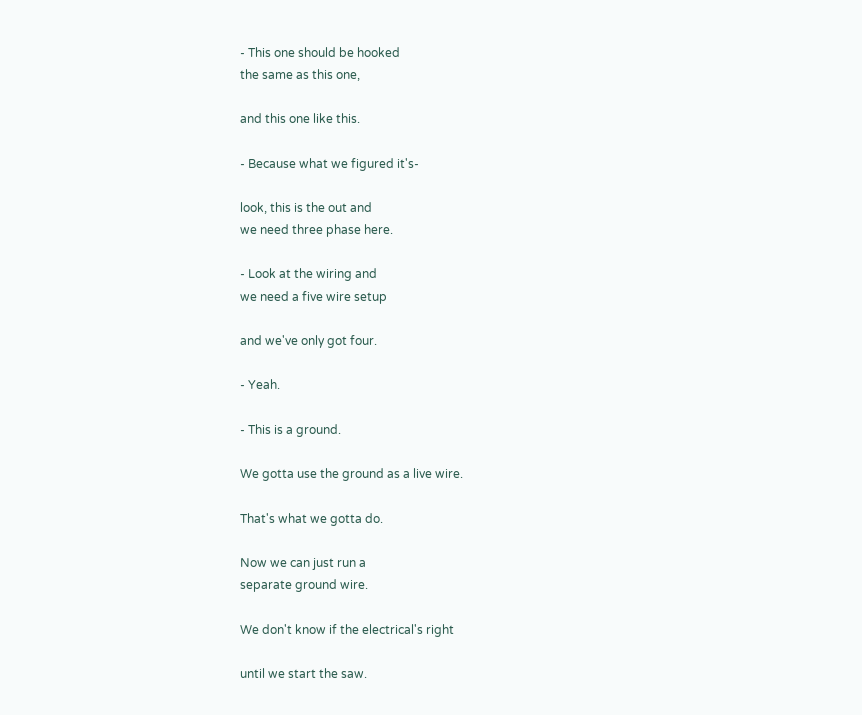- This one should be hooked
the same as this one,

and this one like this.

- Because what we figured it's-

look, this is the out and
we need three phase here.

- Look at the wiring and
we need a five wire setup

and we've only got four.

- Yeah.

- This is a ground.

We gotta use the ground as a live wire.

That's what we gotta do.

Now we can just run a
separate ground wire.

We don't know if the electrical's right

until we start the saw.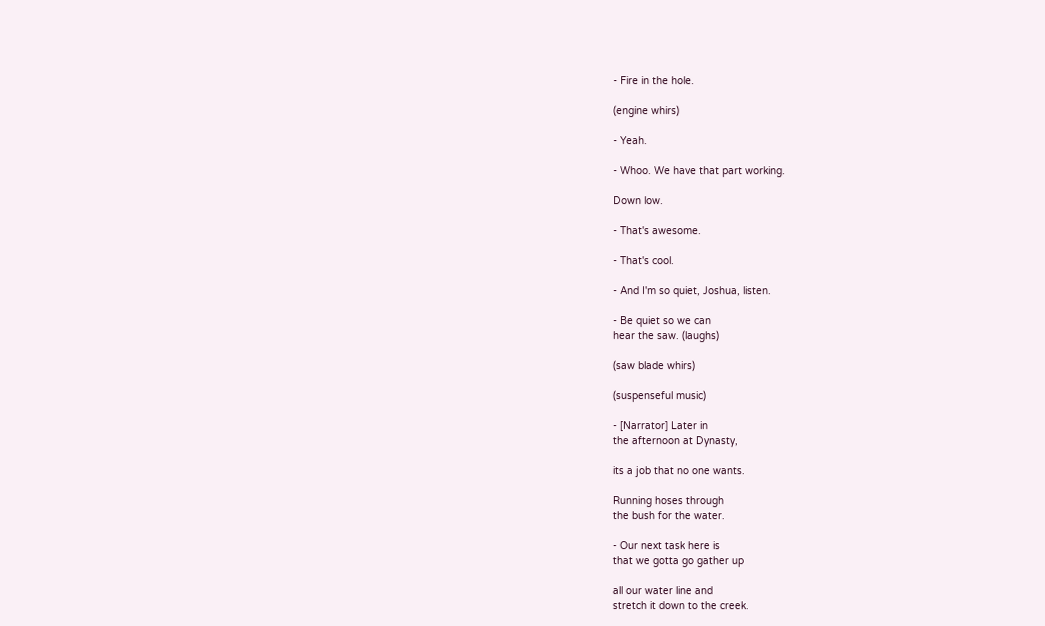- Fire in the hole.

(engine whirs)

- Yeah.

- Whoo. We have that part working.

Down low.

- That's awesome.

- That's cool.

- And I'm so quiet, Joshua, listen.

- Be quiet so we can
hear the saw. (laughs)

(saw blade whirs)

(suspenseful music)

- [Narrator] Later in
the afternoon at Dynasty,

its a job that no one wants.

Running hoses through
the bush for the water.

- Our next task here is
that we gotta go gather up

all our water line and
stretch it down to the creek.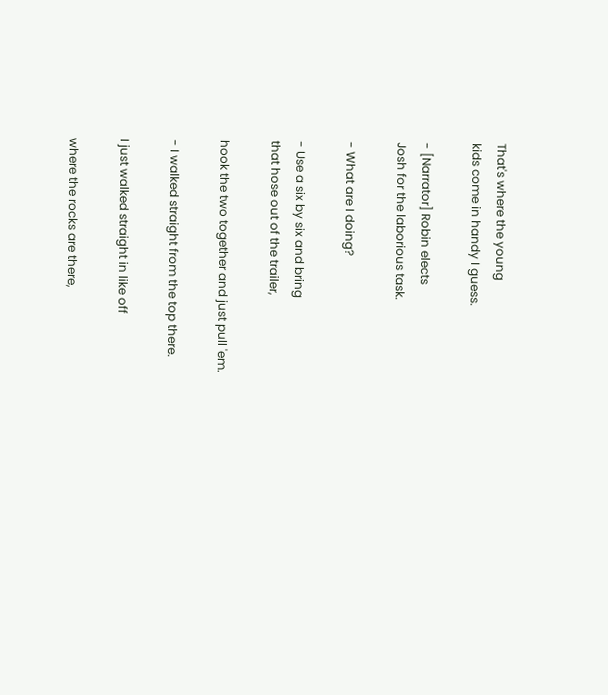That's where the young
kids come in handy I guess.

- [Narrator] Robin elects
Josh for the laborious task.

- What are I doing?

- Use a six by six and bring
that hose out of the trailer,

hook the two together and just pull 'em.

- I walked straight from the top there.

I just walked straight in like off

where the rocks are there,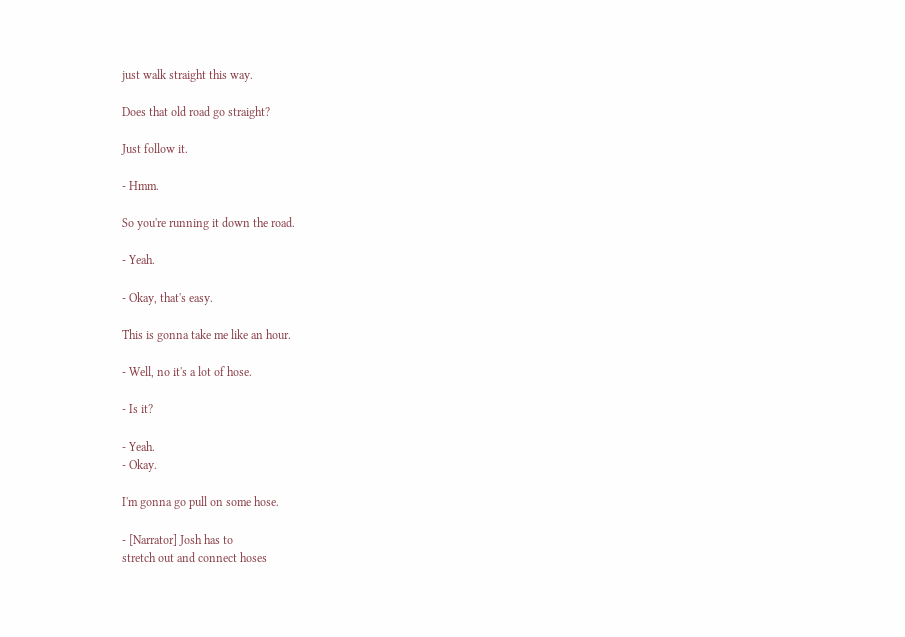just walk straight this way.

Does that old road go straight?

Just follow it.

- Hmm.

So you're running it down the road.

- Yeah.

- Okay, that's easy.

This is gonna take me like an hour.

- Well, no it's a lot of hose.

- Is it?

- Yeah.
- Okay.

I'm gonna go pull on some hose.

- [Narrator] Josh has to
stretch out and connect hoses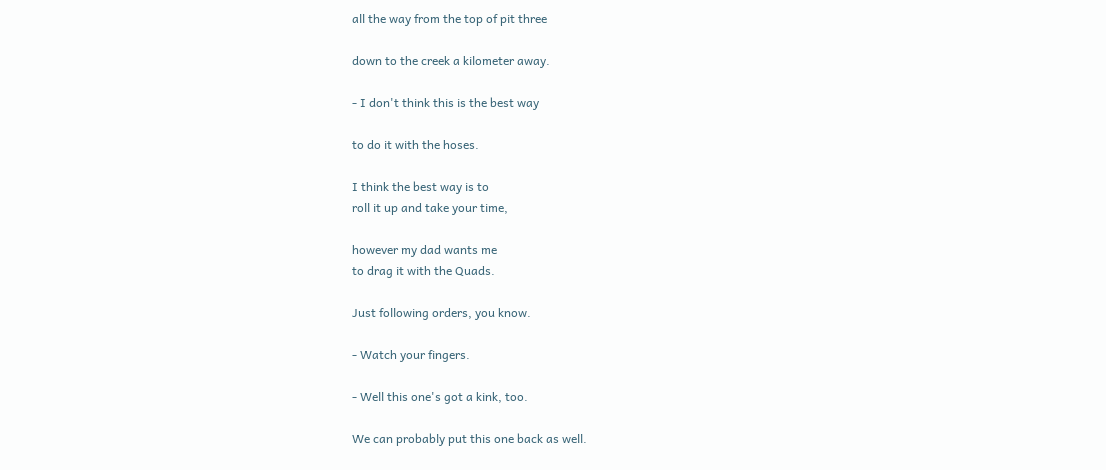all the way from the top of pit three

down to the creek a kilometer away.

- I don't think this is the best way

to do it with the hoses.

I think the best way is to
roll it up and take your time,

however my dad wants me
to drag it with the Quads.

Just following orders, you know.

- Watch your fingers.

- Well this one's got a kink, too.

We can probably put this one back as well.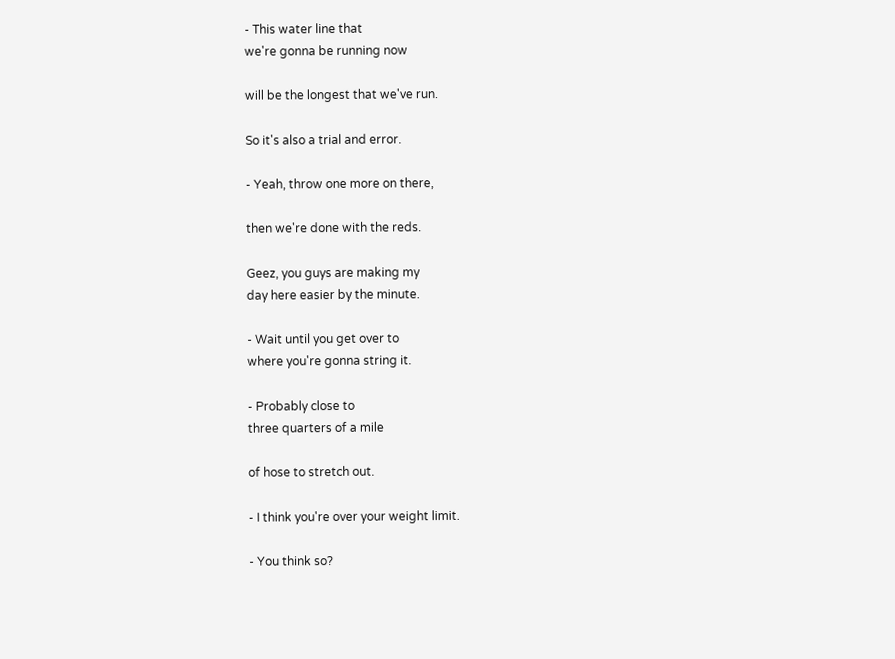- This water line that
we're gonna be running now

will be the longest that we've run.

So it's also a trial and error.

- Yeah, throw one more on there,

then we're done with the reds.

Geez, you guys are making my
day here easier by the minute.

- Wait until you get over to
where you're gonna string it.

- Probably close to
three quarters of a mile

of hose to stretch out.

- I think you're over your weight limit.

- You think so?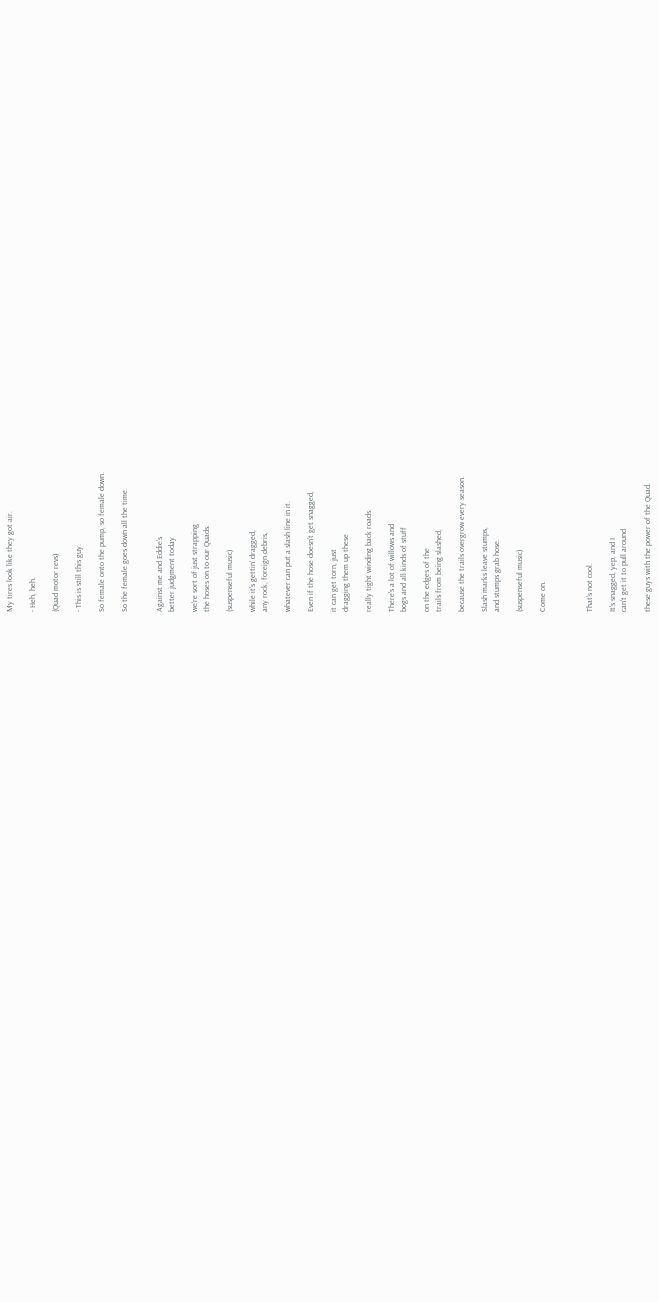My tires look like they got air.

- Heh, heh.

(Quad motor revs)

- This is still this guy.

So female onto the pump, so female down.

So the female goes down all the time.


Against me and Eddie's
better judgment today

we're sort of just strapping
the hoses on to our Quads.

(suspenseful music)

while it's gettin' dragged,
any rock, foreign debris,

whatever can put a slash line in it.

Even if the hose doesn't get snagged,

it can get torn, just
dragging them up these

really tight winding back roads.

There's a lot of willows and
bogs and all kinds of stuff

on the edges of the
trails from being slashed,

because the trails overgrow every season.

Slash marks leave stumps,
and stumps grab hose.

(suspenseful music)

Come on.



That's not cool.

It's snagged, yep, and I
can't get it to pull around

these guys with the power of the Quad.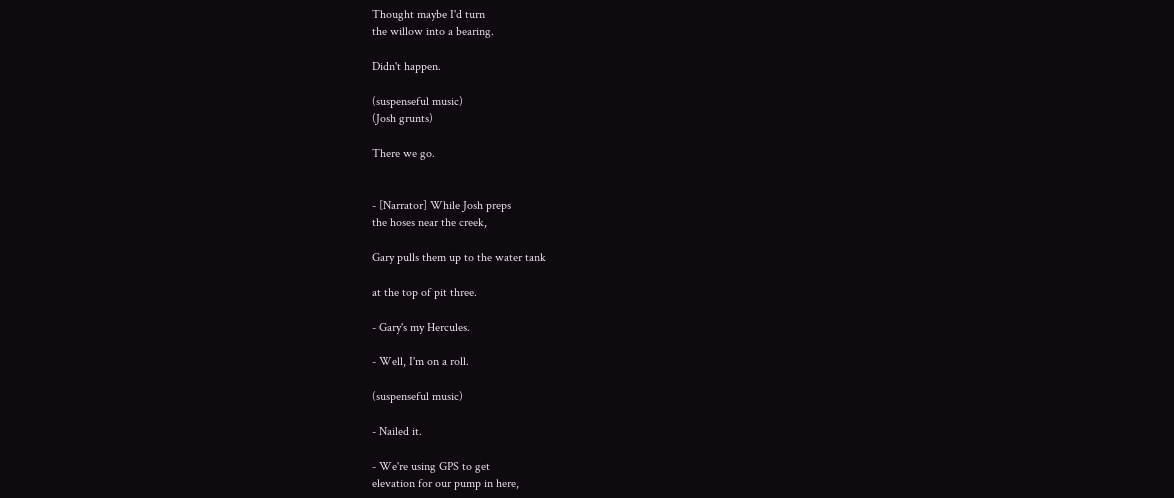Thought maybe I'd turn
the willow into a bearing.

Didn't happen.

(suspenseful music)
(Josh grunts)

There we go.


- [Narrator] While Josh preps
the hoses near the creek,

Gary pulls them up to the water tank

at the top of pit three.

- Gary's my Hercules.

- Well, I'm on a roll.

(suspenseful music)

- Nailed it.

- We're using GPS to get
elevation for our pump in here,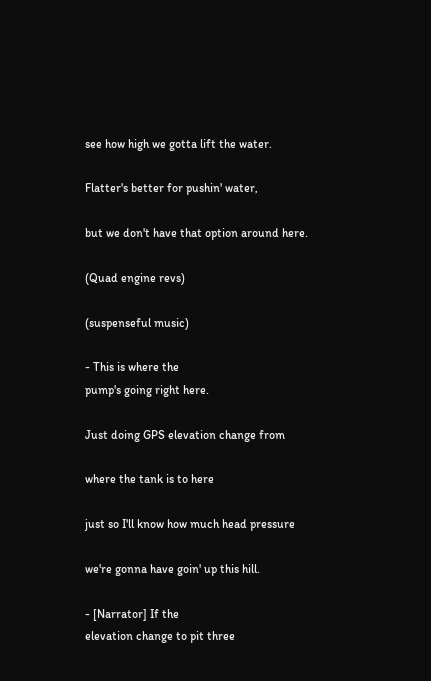see how high we gotta lift the water.

Flatter's better for pushin' water,

but we don't have that option around here.

(Quad engine revs)

(suspenseful music)

- This is where the
pump's going right here.

Just doing GPS elevation change from

where the tank is to here

just so I'll know how much head pressure

we're gonna have goin' up this hill.

- [Narrator] If the
elevation change to pit three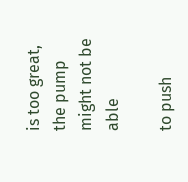is too great, the pump might not be able

to push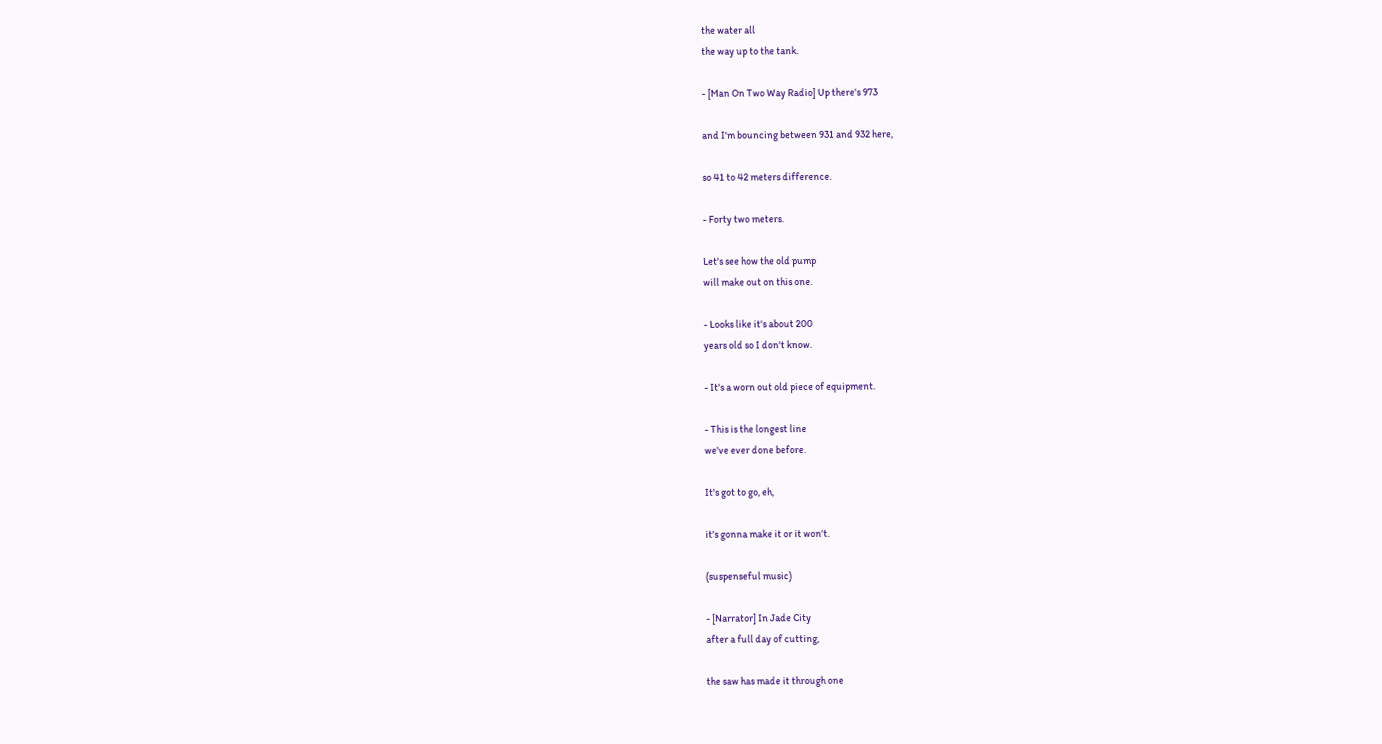the water all
the way up to the tank.

- [Man On Two Way Radio] Up there's 973

and I'm bouncing between 931 and 932 here,

so 41 to 42 meters difference.

- Forty two meters.

Let's see how the old pump
will make out on this one.

- Looks like it's about 200
years old so I don't know.

- It's a worn out old piece of equipment.

- This is the longest line
we've ever done before.

It's got to go, eh,

it's gonna make it or it won't.

(suspenseful music)

- [Narrator] In Jade City
after a full day of cutting,

the saw has made it through one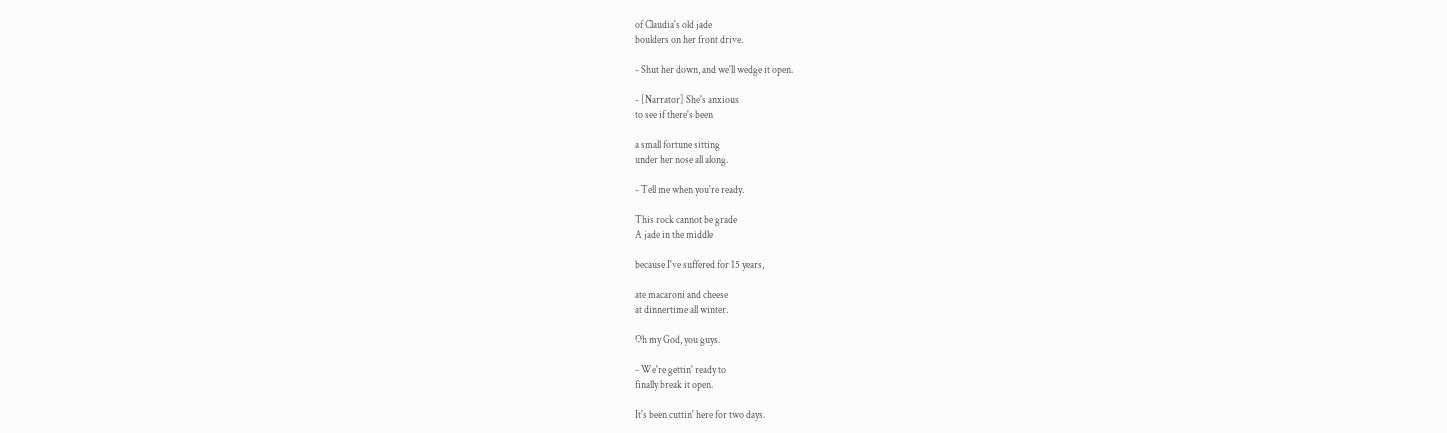of Claudia's old jade
boulders on her front drive.

- Shut her down, and we'll wedge it open.

- [Narrator] She's anxious
to see if there's been

a small fortune sitting
under her nose all along.

- Tell me when you're ready.

This rock cannot be grade
A jade in the middle

because I've suffered for 15 years,

ate macaroni and cheese
at dinnertime all winter.

Oh my God, you guys.

- We're gettin' ready to
finally break it open.

It's been cuttin' here for two days.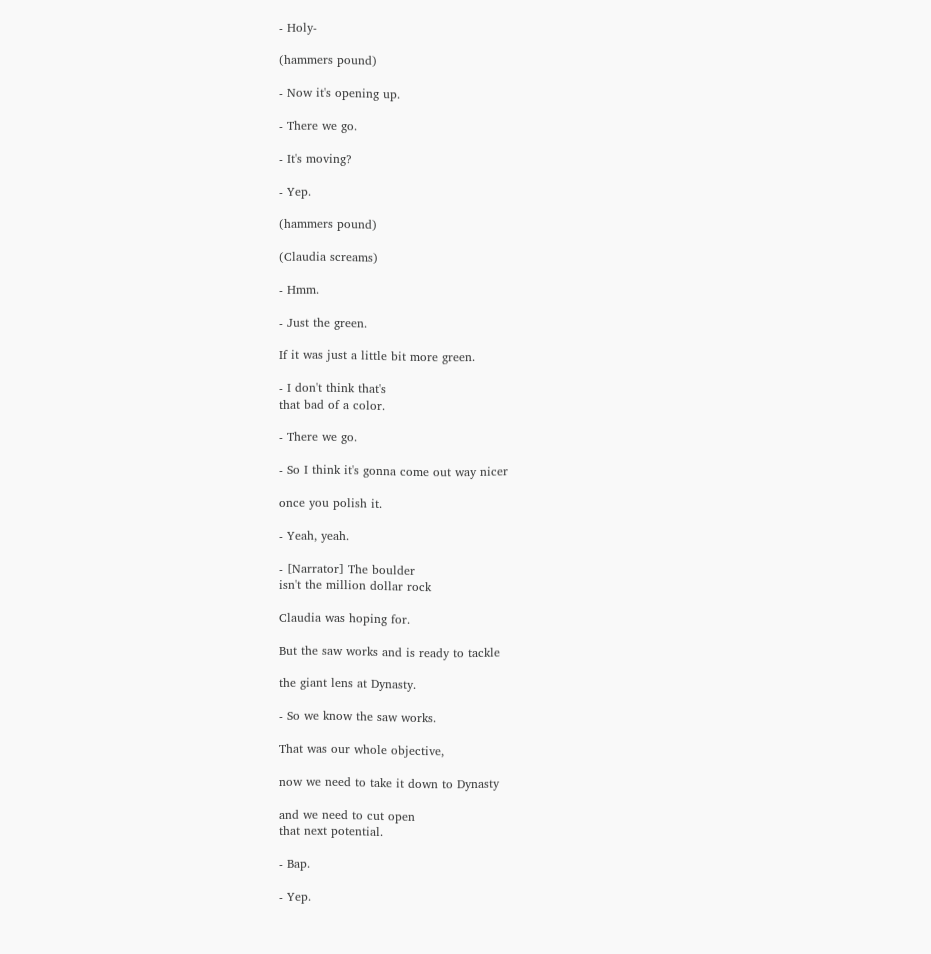- Holy-

(hammers pound)

- Now it's opening up.

- There we go.

- It's moving?

- Yep.

(hammers pound)

(Claudia screams)

- Hmm.

- Just the green.

If it was just a little bit more green.

- I don't think that's
that bad of a color.

- There we go.

- So I think it's gonna come out way nicer

once you polish it.

- Yeah, yeah.

- [Narrator] The boulder
isn't the million dollar rock

Claudia was hoping for.

But the saw works and is ready to tackle

the giant lens at Dynasty.

- So we know the saw works.

That was our whole objective,

now we need to take it down to Dynasty

and we need to cut open
that next potential.

- Bap.

- Yep.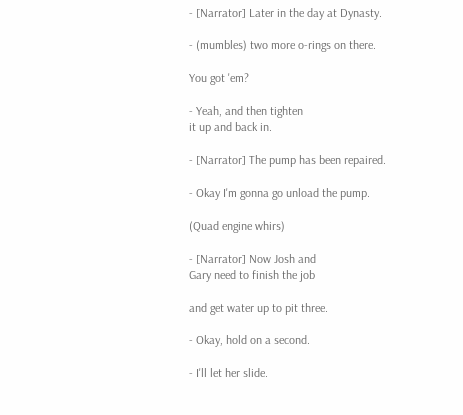- [Narrator] Later in the day at Dynasty.

- (mumbles) two more o-rings on there.

You got 'em?

- Yeah, and then tighten
it up and back in.

- [Narrator] The pump has been repaired.

- Okay I'm gonna go unload the pump.

(Quad engine whirs)

- [Narrator] Now Josh and
Gary need to finish the job

and get water up to pit three.

- Okay, hold on a second.

- I'll let her slide.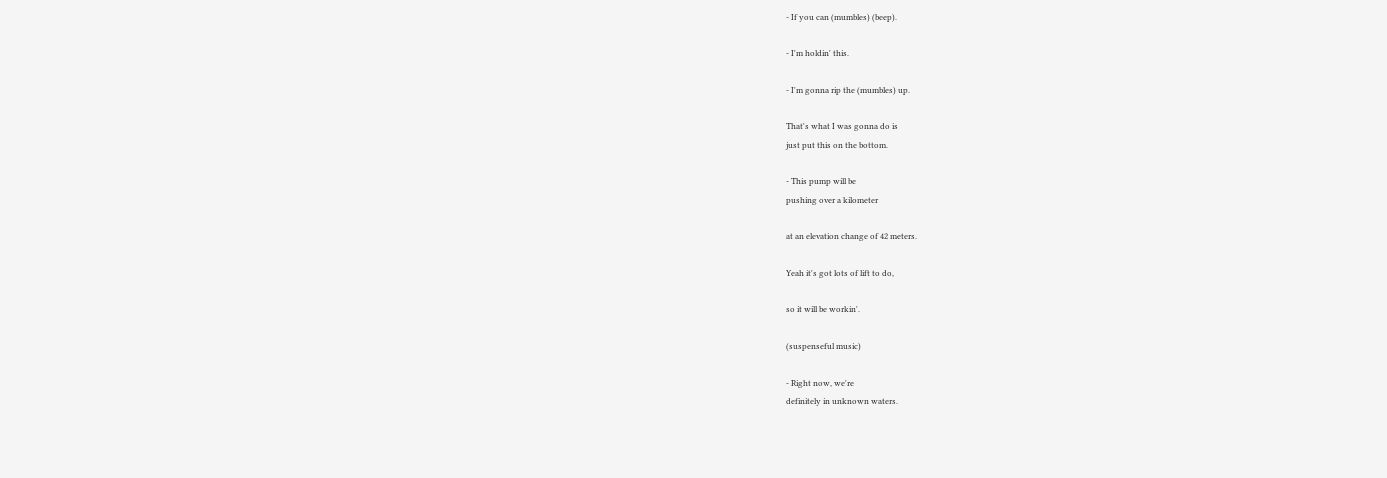- If you can (mumbles) (beep).

- I'm holdin' this.

- I'm gonna rip the (mumbles) up.

That's what I was gonna do is
just put this on the bottom.

- This pump will be
pushing over a kilometer

at an elevation change of 42 meters.

Yeah it's got lots of lift to do,

so it will be workin'.

(suspenseful music)

- Right now, we're
definitely in unknown waters.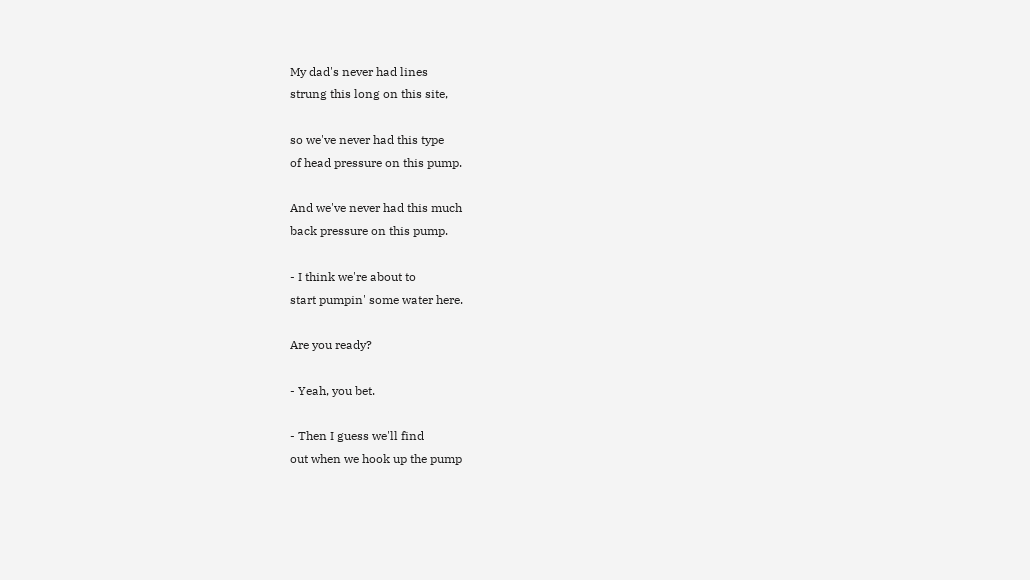My dad's never had lines
strung this long on this site,

so we've never had this type
of head pressure on this pump.

And we've never had this much
back pressure on this pump.

- I think we're about to
start pumpin' some water here.

Are you ready?

- Yeah, you bet.

- Then I guess we'll find
out when we hook up the pump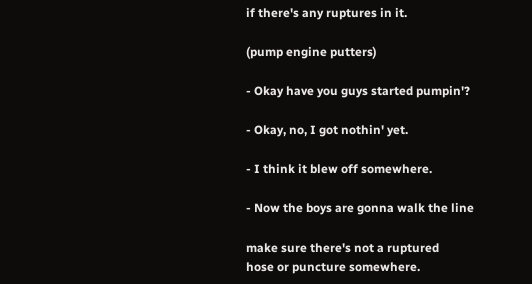if there's any ruptures in it.

(pump engine putters)

- Okay have you guys started pumpin'?

- Okay, no, I got nothin' yet.

- I think it blew off somewhere.

- Now the boys are gonna walk the line

make sure there's not a ruptured
hose or puncture somewhere.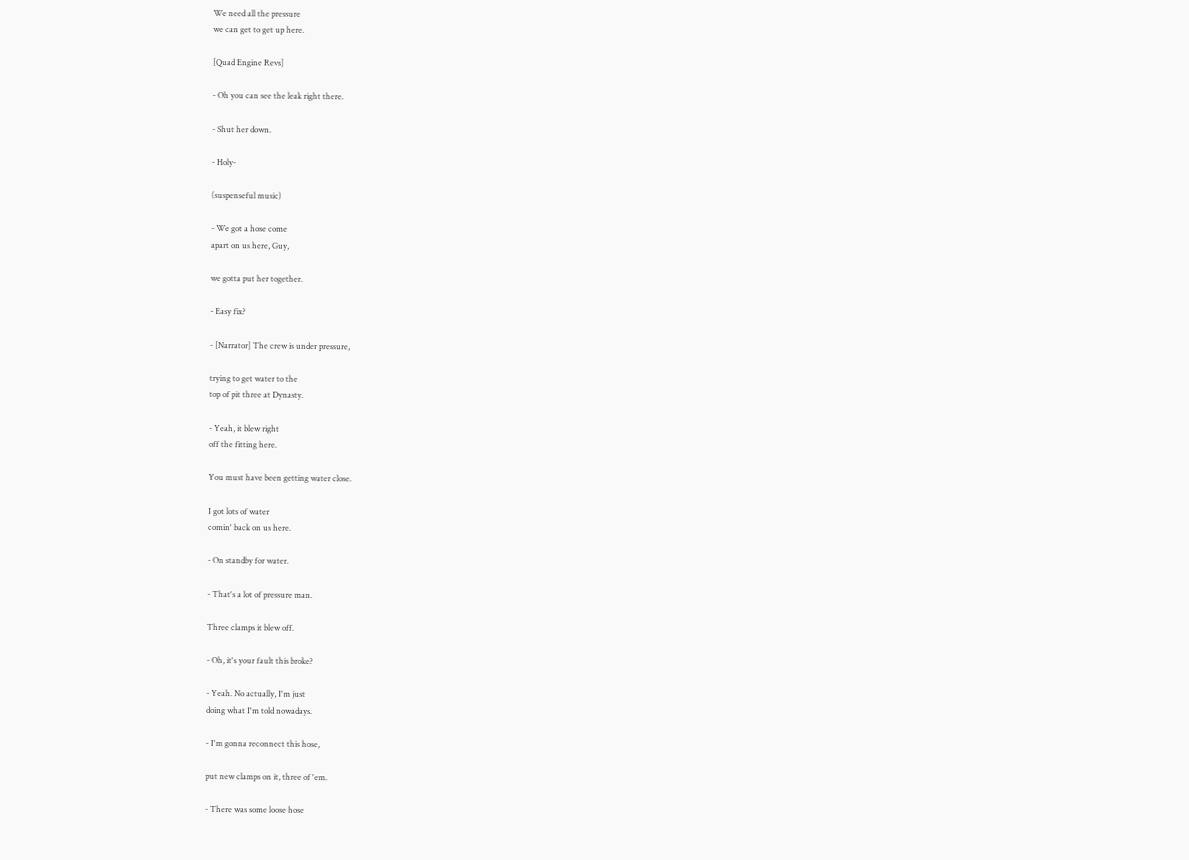We need all the pressure
we can get to get up here.

[Quad Engine Revs]

- Oh you can see the leak right there.

- Shut her down.

- Holy-

(suspenseful music)

- We got a hose come
apart on us here, Guy,

we gotta put her together.

- Easy fix?

- [Narrator] The crew is under pressure,

trying to get water to the
top of pit three at Dynasty.

- Yeah, it blew right
off the fitting here.

You must have been getting water close.

I got lots of water
comin' back on us here.

- On standby for water.

- That's a lot of pressure man.

Three clamps it blew off.

- Oh, it's your fault this broke?

- Yeah. No actually, I'm just
doing what I'm told nowadays.

- I'm gonna reconnect this hose,

put new clamps on it, three of 'em.

- There was some loose hose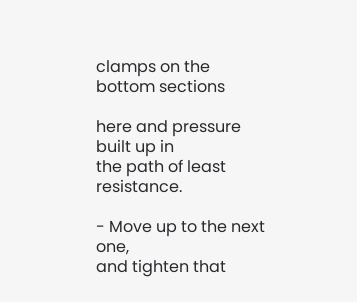clamps on the bottom sections

here and pressure built up in
the path of least resistance.

- Move up to the next one,
and tighten that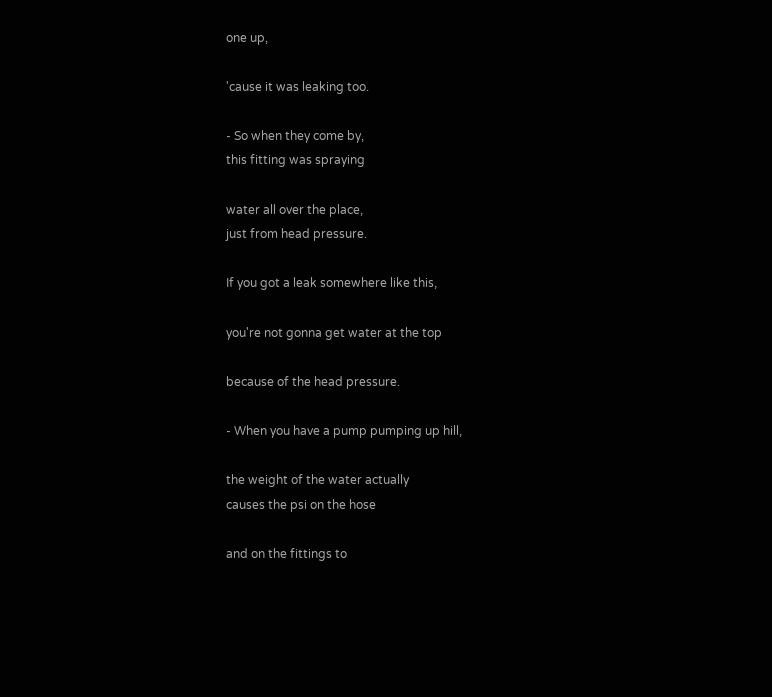one up,

'cause it was leaking too.

- So when they come by,
this fitting was spraying

water all over the place,
just from head pressure.

If you got a leak somewhere like this,

you're not gonna get water at the top

because of the head pressure.

- When you have a pump pumping up hill,

the weight of the water actually
causes the psi on the hose

and on the fittings to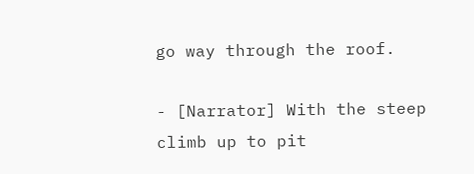go way through the roof.

- [Narrator] With the steep
climb up to pit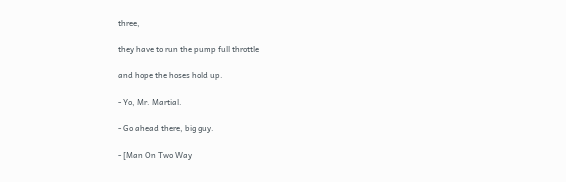three,

they have to run the pump full throttle

and hope the hoses hold up.

- Yo, Mr. Martial.

- Go ahead there, big guy.

- [Man On Two Way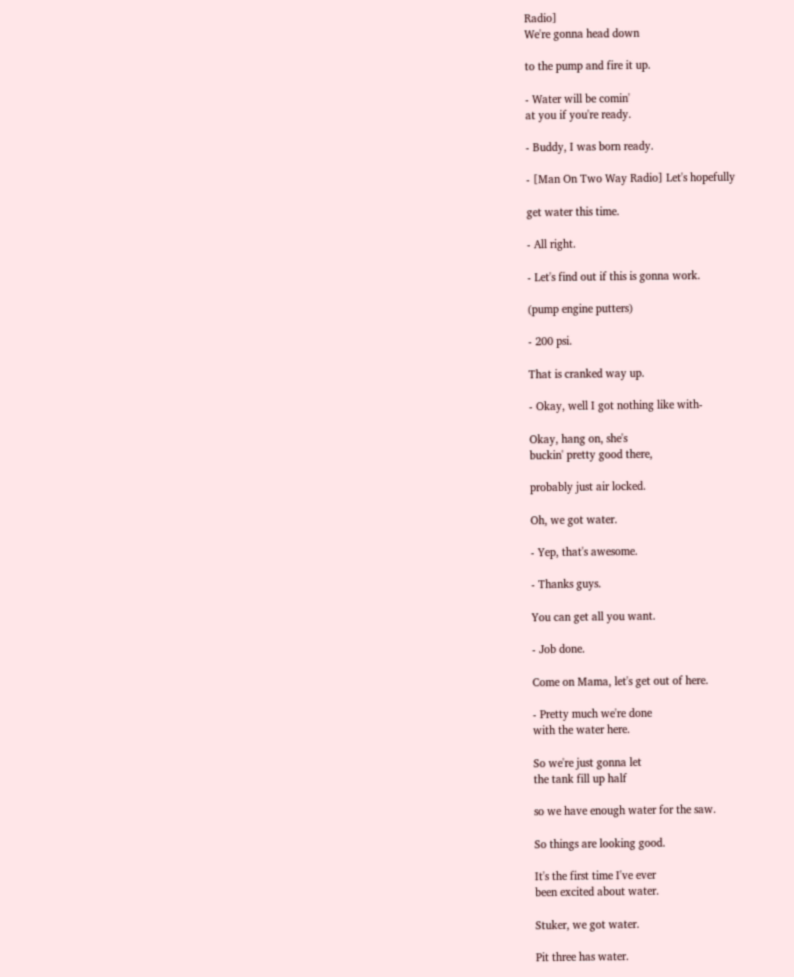Radio]
We're gonna head down

to the pump and fire it up.

- Water will be comin'
at you if you're ready.

- Buddy, I was born ready.

- [Man On Two Way Radio] Let's hopefully

get water this time.

- All right.

- Let's find out if this is gonna work.

(pump engine putters)

- 200 psi.

That is cranked way up.

- Okay, well I got nothing like with-

Okay, hang on, she's
buckin' pretty good there,

probably just air locked.

Oh, we got water.

- Yep, that's awesome.

- Thanks guys.

You can get all you want.

- Job done.

Come on Mama, let's get out of here.

- Pretty much we're done
with the water here.

So we're just gonna let
the tank fill up half

so we have enough water for the saw.

So things are looking good.

It's the first time I've ever
been excited about water.

Stuker, we got water.

Pit three has water.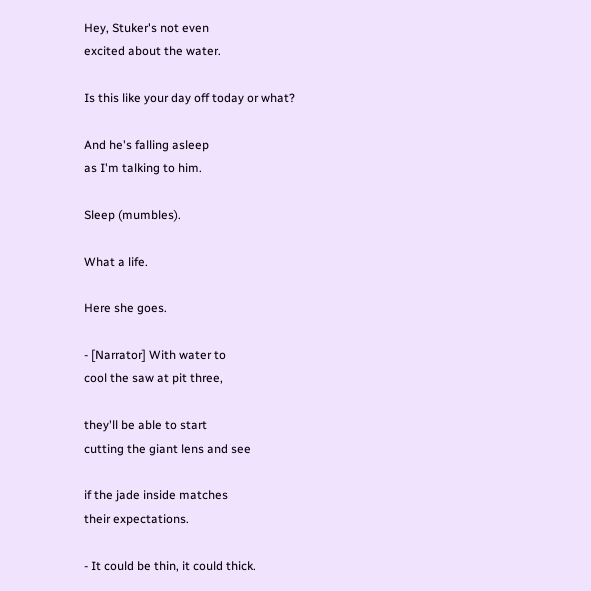Hey, Stuker's not even
excited about the water.

Is this like your day off today or what?

And he's falling asleep
as I'm talking to him.

Sleep (mumbles).

What a life.

Here she goes.

- [Narrator] With water to
cool the saw at pit three,

they'll be able to start
cutting the giant lens and see

if the jade inside matches
their expectations.

- It could be thin, it could thick.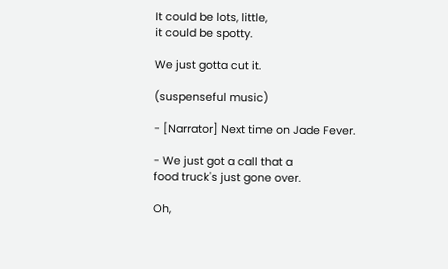It could be lots, little,
it could be spotty.

We just gotta cut it.

(suspenseful music)

- [Narrator] Next time on Jade Fever.

- We just got a call that a
food truck's just gone over.

Oh,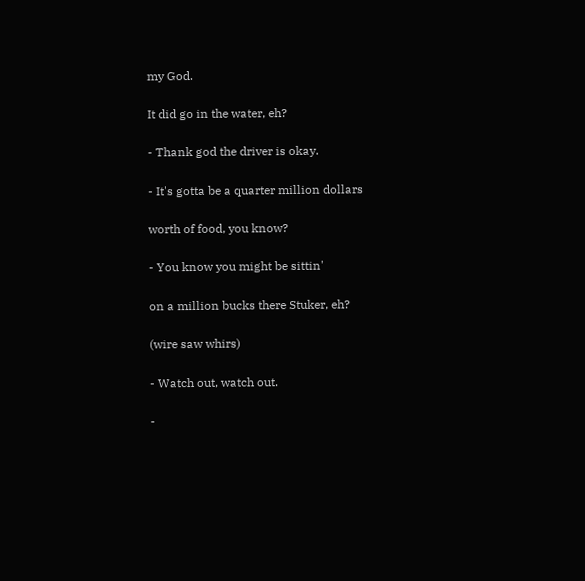my God.

It did go in the water, eh?

- Thank god the driver is okay.

- It's gotta be a quarter million dollars

worth of food, you know?

- You know you might be sittin'

on a million bucks there Stuker, eh?

(wire saw whirs)

- Watch out, watch out.

-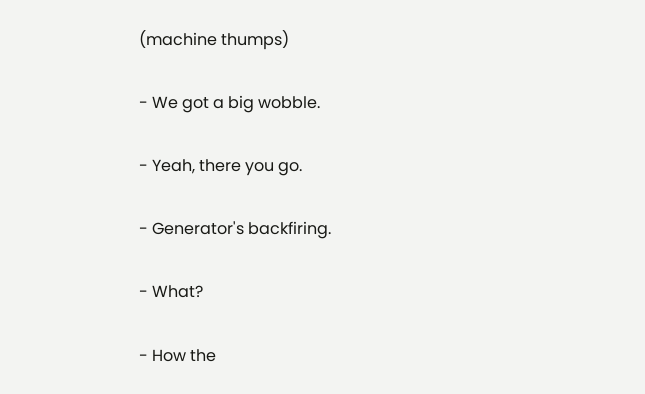(machine thumps)

- We got a big wobble.

- Yeah, there you go.

- Generator's backfiring.

- What?

- How the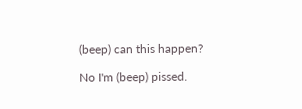(beep) can this happen?

No I'm (beep) pissed.